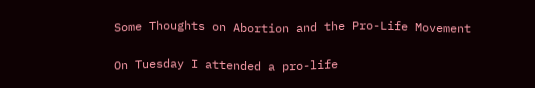Some Thoughts on Abortion and the Pro-Life Movement

On Tuesday I attended a pro-life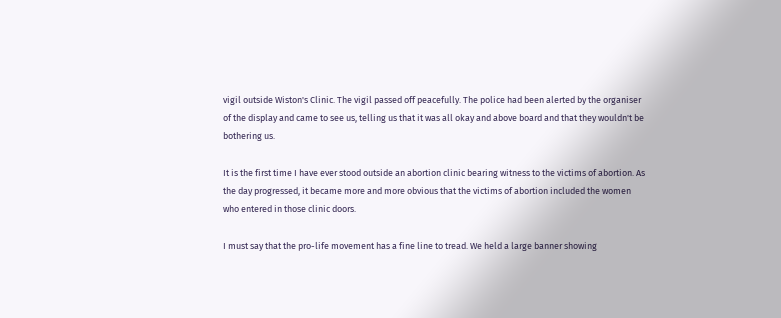vigil outside Wiston's Clinic. The vigil passed off peacefully. The police had been alerted by the organiser of the display and came to see us, telling us that it was all okay and above board and that they wouldn't be bothering us.

It is the first time I have ever stood outside an abortion clinic bearing witness to the victims of abortion. As the day progressed, it became more and more obvious that the victims of abortion included the women who entered in those clinic doors.

I must say that the pro-life movement has a fine line to tread. We held a large banner showing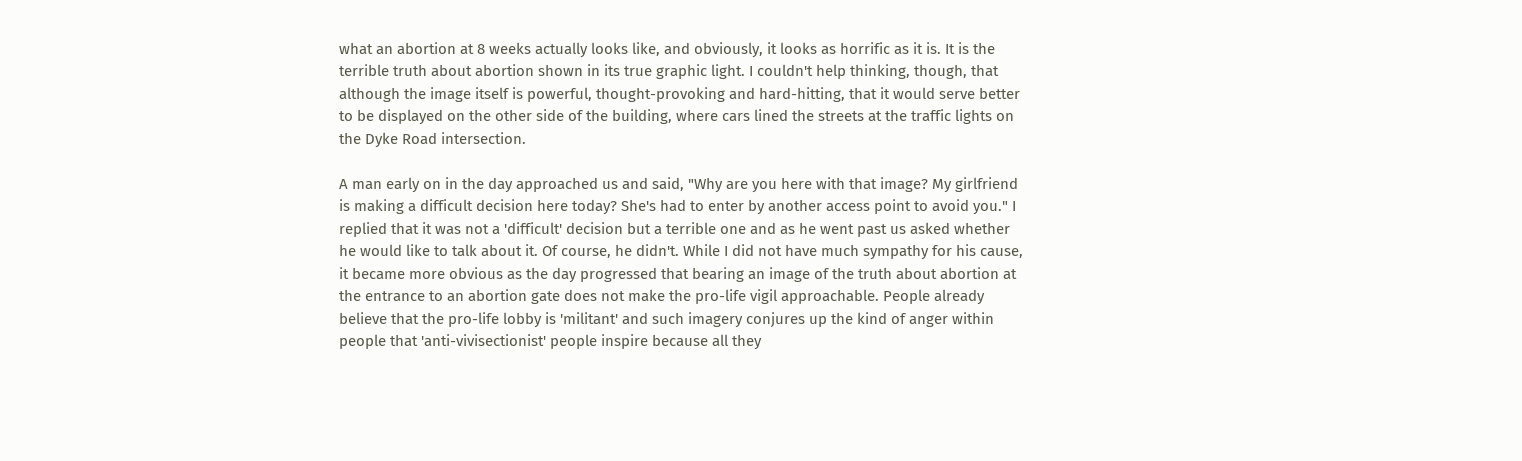what an abortion at 8 weeks actually looks like, and obviously, it looks as horrific as it is. It is the terrible truth about abortion shown in its true graphic light. I couldn't help thinking, though, that although the image itself is powerful, thought-provoking and hard-hitting, that it would serve better to be displayed on the other side of the building, where cars lined the streets at the traffic lights on the Dyke Road intersection.

A man early on in the day approached us and said, "Why are you here with that image? My girlfriend is making a difficult decision here today? She's had to enter by another access point to avoid you." I replied that it was not a 'difficult' decision but a terrible one and as he went past us asked whether he would like to talk about it. Of course, he didn't. While I did not have much sympathy for his cause, it became more obvious as the day progressed that bearing an image of the truth about abortion at the entrance to an abortion gate does not make the pro-life vigil approachable. People already believe that the pro-life lobby is 'militant' and such imagery conjures up the kind of anger within people that 'anti-vivisectionist' people inspire because all they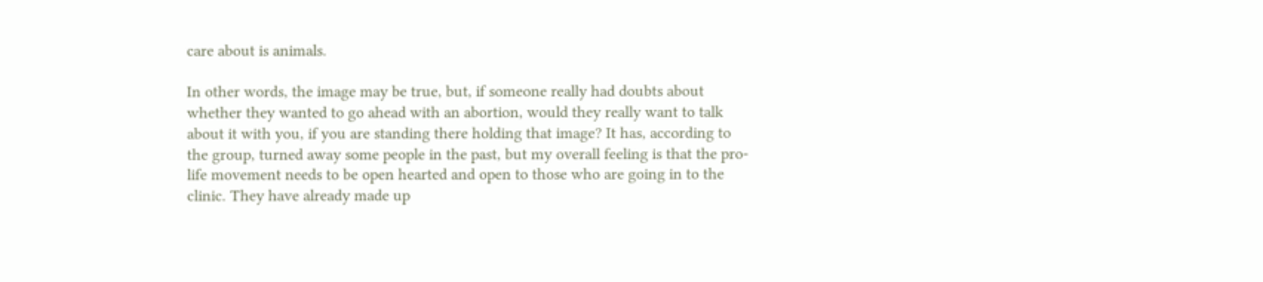care about is animals.

In other words, the image may be true, but, if someone really had doubts about whether they wanted to go ahead with an abortion, would they really want to talk about it with you, if you are standing there holding that image? It has, according to the group, turned away some people in the past, but my overall feeling is that the pro-life movement needs to be open hearted and open to those who are going in to the clinic. They have already made up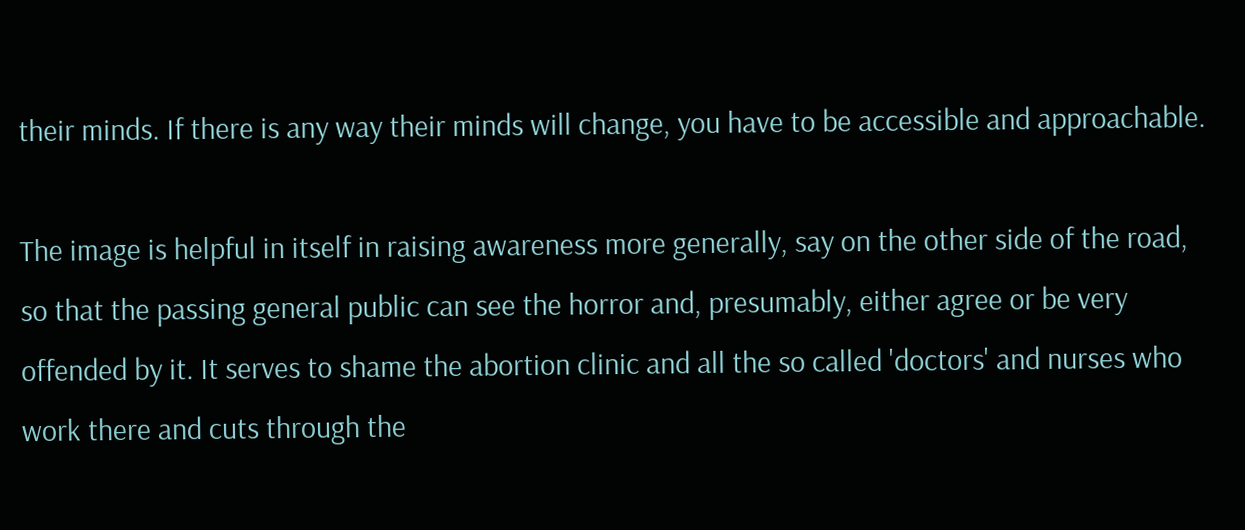their minds. If there is any way their minds will change, you have to be accessible and approachable.

The image is helpful in itself in raising awareness more generally, say on the other side of the road, so that the passing general public can see the horror and, presumably, either agree or be very offended by it. It serves to shame the abortion clinic and all the so called 'doctors' and nurses who work there and cuts through the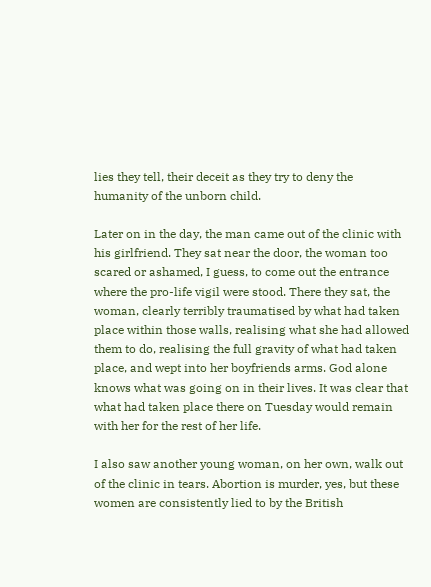lies they tell, their deceit as they try to deny the humanity of the unborn child.

Later on in the day, the man came out of the clinic with his girlfriend. They sat near the door, the woman too scared or ashamed, I guess, to come out the entrance where the pro-life vigil were stood. There they sat, the woman, clearly terribly traumatised by what had taken place within those walls, realising what she had allowed them to do, realising the full gravity of what had taken place, and wept into her boyfriends arms. God alone knows what was going on in their lives. It was clear that what had taken place there on Tuesday would remain with her for the rest of her life.

I also saw another young woman, on her own, walk out of the clinic in tears. Abortion is murder, yes, but these women are consistently lied to by the British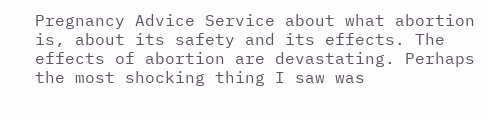Pregnancy Advice Service about what abortion is, about its safety and its effects. The effects of abortion are devastating. Perhaps the most shocking thing I saw was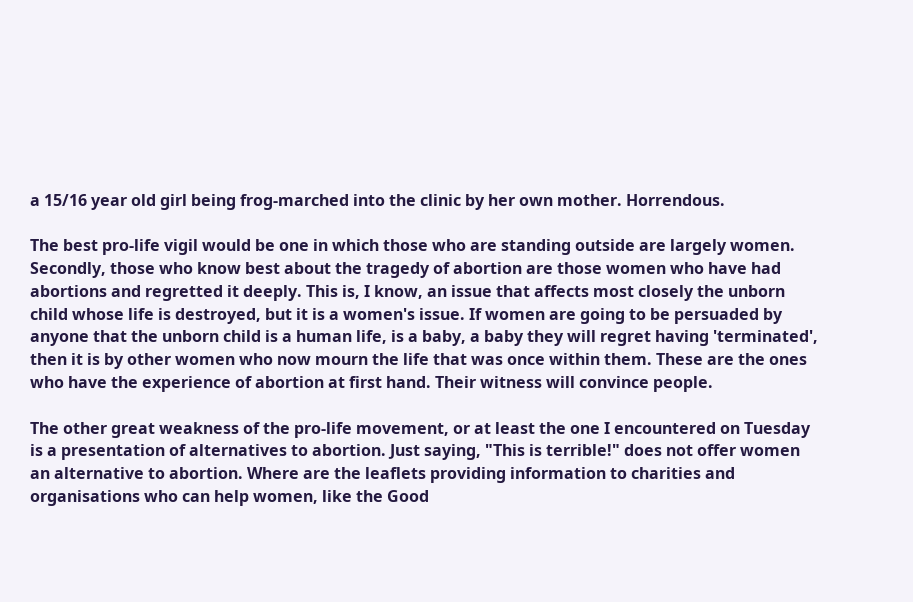a 15/16 year old girl being frog-marched into the clinic by her own mother. Horrendous.

The best pro-life vigil would be one in which those who are standing outside are largely women. Secondly, those who know best about the tragedy of abortion are those women who have had abortions and regretted it deeply. This is, I know, an issue that affects most closely the unborn child whose life is destroyed, but it is a women's issue. If women are going to be persuaded by anyone that the unborn child is a human life, is a baby, a baby they will regret having 'terminated', then it is by other women who now mourn the life that was once within them. These are the ones who have the experience of abortion at first hand. Their witness will convince people.

The other great weakness of the pro-life movement, or at least the one I encountered on Tuesday is a presentation of alternatives to abortion. Just saying, "This is terrible!" does not offer women an alternative to abortion. Where are the leaflets providing information to charities and organisations who can help women, like the Good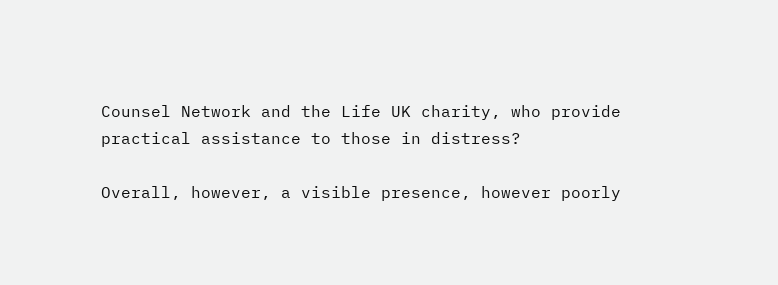Counsel Network and the Life UK charity, who provide practical assistance to those in distress?

Overall, however, a visible presence, however poorly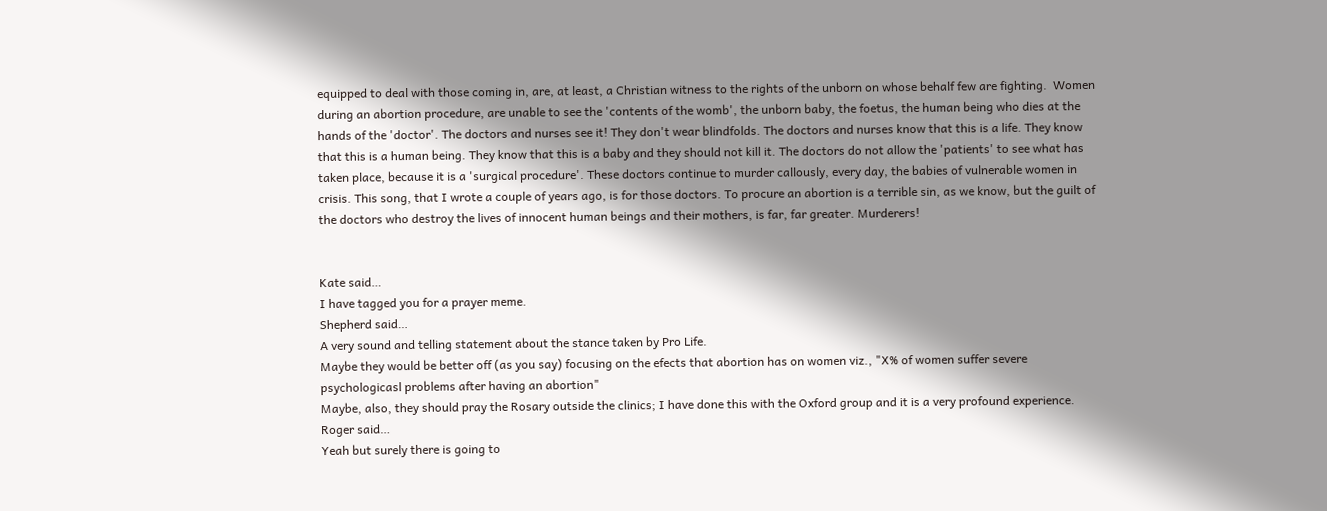equipped to deal with those coming in, are, at least, a Christian witness to the rights of the unborn on whose behalf few are fighting.  Women during an abortion procedure, are unable to see the 'contents of the womb', the unborn baby, the foetus, the human being who dies at the hands of the 'doctor'. The doctors and nurses see it! They don't wear blindfolds. The doctors and nurses know that this is a life. They know that this is a human being. They know that this is a baby and they should not kill it. The doctors do not allow the 'patients' to see what has taken place, because it is a 'surgical procedure'. These doctors continue to murder callously, every day, the babies of vulnerable women in crisis. This song, that I wrote a couple of years ago, is for those doctors. To procure an abortion is a terrible sin, as we know, but the guilt of the doctors who destroy the lives of innocent human beings and their mothers, is far, far greater. Murderers!


Kate said…
I have tagged you for a prayer meme.
Shepherd said…
A very sound and telling statement about the stance taken by Pro Life.
Maybe they would be better off (as you say) focusing on the efects that abortion has on women viz., "X% of women suffer severe psychologicasl problems after having an abortion"
Maybe, also, they should pray the Rosary outside the clinics; I have done this with the Oxford group and it is a very profound experience.
Roger said…
Yeah but surely there is going to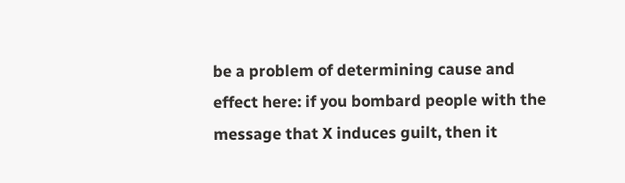be a problem of determining cause and effect here: if you bombard people with the message that X induces guilt, then it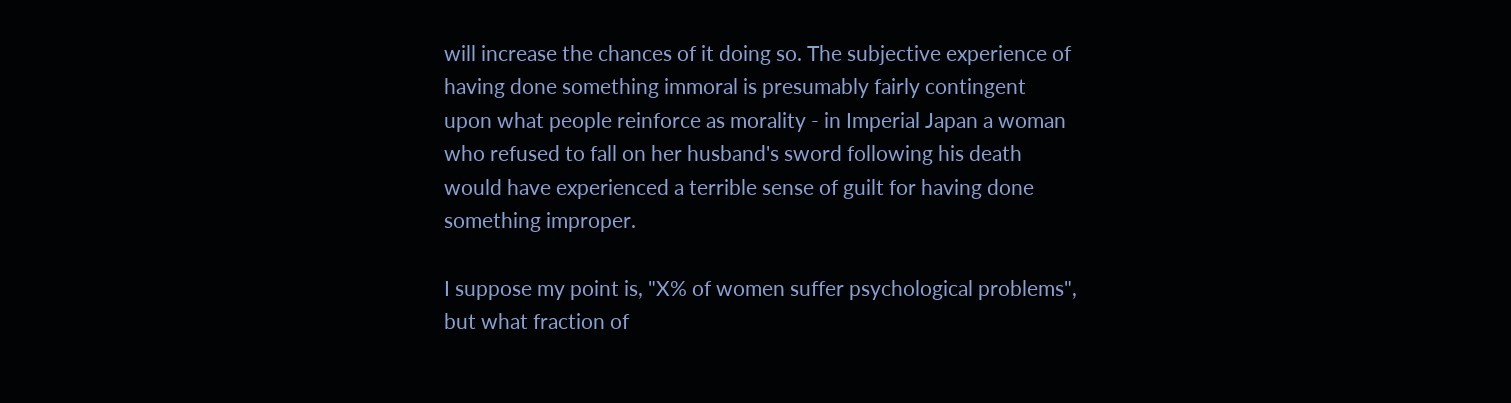will increase the chances of it doing so. The subjective experience of having done something immoral is presumably fairly contingent upon what people reinforce as morality - in Imperial Japan a woman who refused to fall on her husband's sword following his death would have experienced a terrible sense of guilt for having done something improper.

I suppose my point is, "X% of women suffer psychological problems", but what fraction of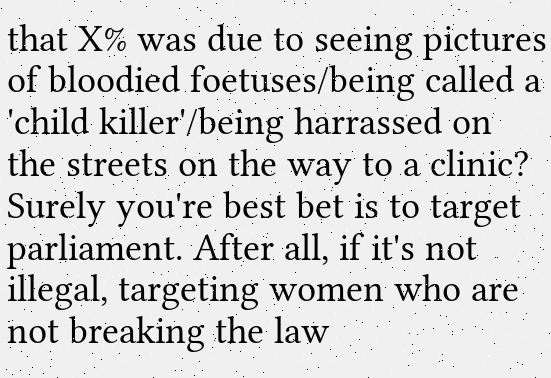that X% was due to seeing pictures of bloodied foetuses/being called a 'child killer'/being harrassed on the streets on the way to a clinic? Surely you're best bet is to target parliament. After all, if it's not illegal, targeting women who are not breaking the law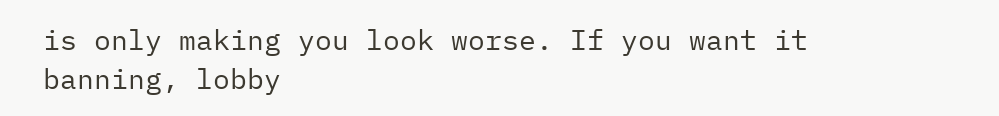is only making you look worse. If you want it banning, lobby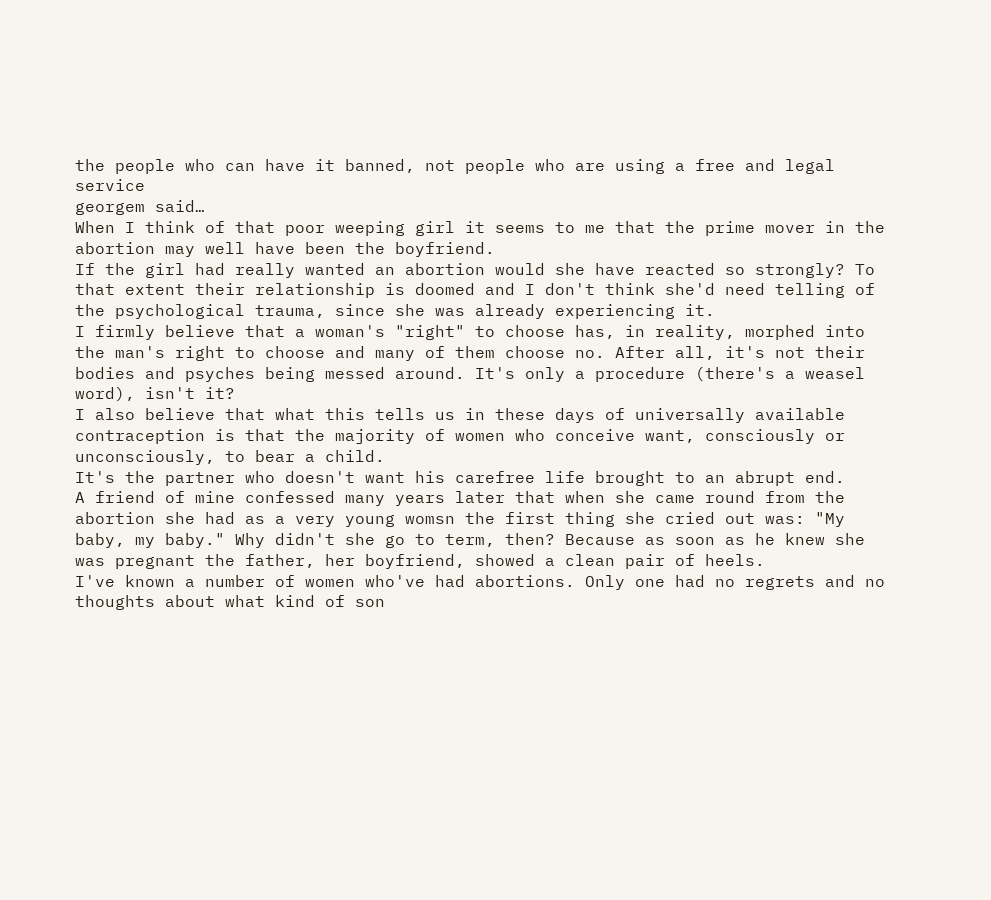the people who can have it banned, not people who are using a free and legal service
georgem said…
When I think of that poor weeping girl it seems to me that the prime mover in the abortion may well have been the boyfriend.
If the girl had really wanted an abortion would she have reacted so strongly? To that extent their relationship is doomed and I don't think she'd need telling of the psychological trauma, since she was already experiencing it.
I firmly believe that a woman's "right" to choose has, in reality, morphed into the man's right to choose and many of them choose no. After all, it's not their bodies and psyches being messed around. It's only a procedure (there's a weasel word), isn't it?
I also believe that what this tells us in these days of universally available contraception is that the majority of women who conceive want, consciously or unconsciously, to bear a child.
It's the partner who doesn't want his carefree life brought to an abrupt end.
A friend of mine confessed many years later that when she came round from the abortion she had as a very young womsn the first thing she cried out was: "My baby, my baby." Why didn't she go to term, then? Because as soon as he knew she was pregnant the father, her boyfriend, showed a clean pair of heels.
I've known a number of women who've had abortions. Only one had no regrets and no thoughts about what kind of son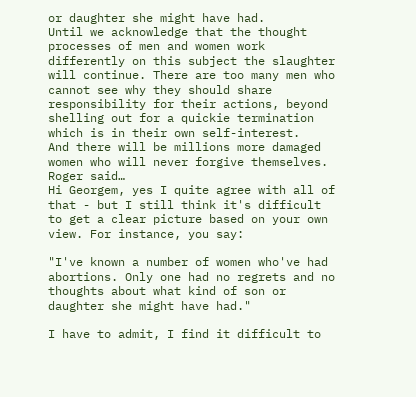or daughter she might have had.
Until we acknowledge that the thought processes of men and women work differently on this subject the slaughter will continue. There are too many men who cannot see why they should share responsibility for their actions, beyond shelling out for a quickie termination which is in their own self-interest.
And there will be millions more damaged women who will never forgive themselves.
Roger said…
Hi Georgem, yes I quite agree with all of that - but I still think it's difficult to get a clear picture based on your own view. For instance, you say:

"I've known a number of women who've had abortions. Only one had no regrets and no thoughts about what kind of son or daughter she might have had."

I have to admit, I find it difficult to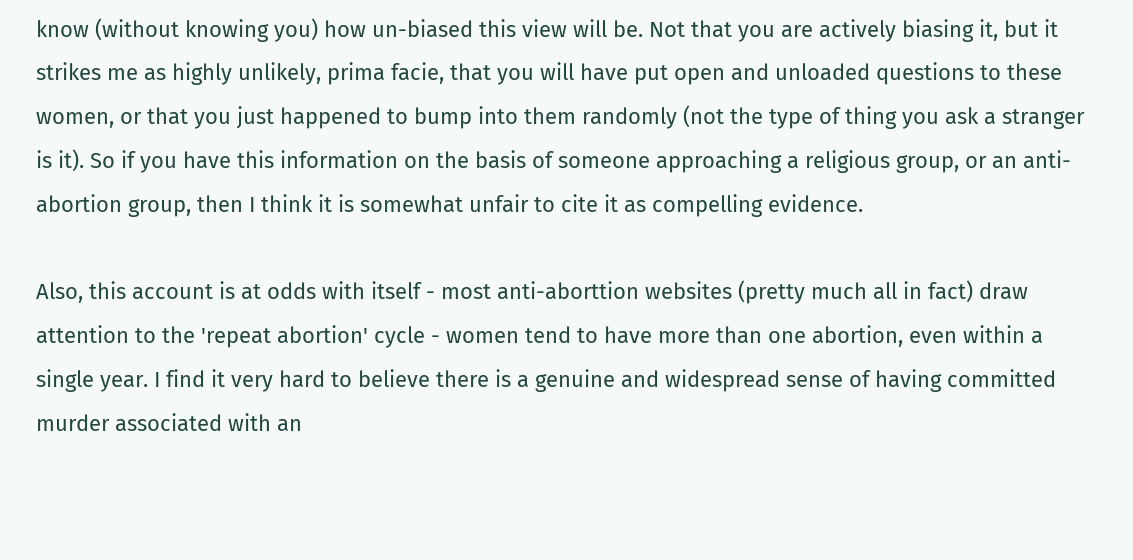know (without knowing you) how un-biased this view will be. Not that you are actively biasing it, but it strikes me as highly unlikely, prima facie, that you will have put open and unloaded questions to these women, or that you just happened to bump into them randomly (not the type of thing you ask a stranger is it). So if you have this information on the basis of someone approaching a religious group, or an anti-abortion group, then I think it is somewhat unfair to cite it as compelling evidence.

Also, this account is at odds with itself - most anti-aborttion websites (pretty much all in fact) draw attention to the 'repeat abortion' cycle - women tend to have more than one abortion, even within a single year. I find it very hard to believe there is a genuine and widespread sense of having committed murder associated with an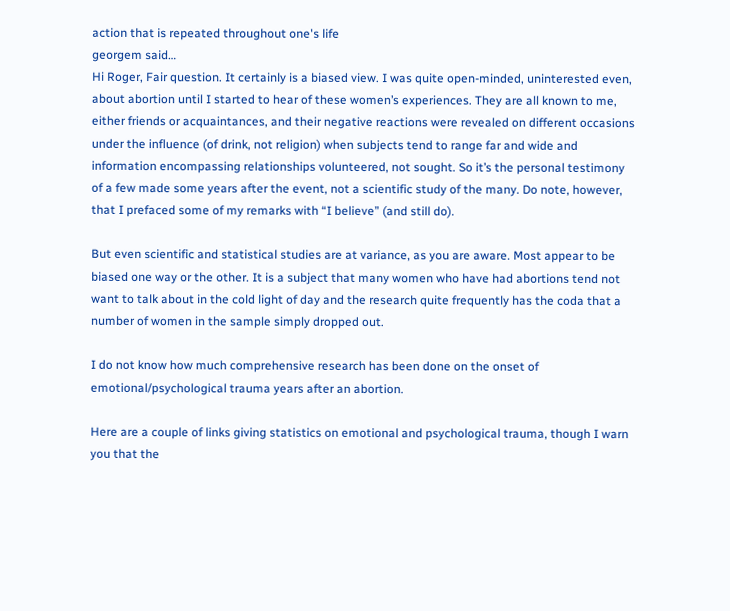action that is repeated throughout one's life
georgem said…
Hi Roger, Fair question. It certainly is a biased view. I was quite open-minded, uninterested even, about abortion until I started to hear of these women’s experiences. They are all known to me, either friends or acquaintances, and their negative reactions were revealed on different occasions under the influence (of drink, not religion) when subjects tend to range far and wide and information encompassing relationships volunteered, not sought. So it’s the personal testimony of a few made some years after the event, not a scientific study of the many. Do note, however, that I prefaced some of my remarks with “I believe” (and still do).

But even scientific and statistical studies are at variance, as you are aware. Most appear to be biased one way or the other. It is a subject that many women who have had abortions tend not want to talk about in the cold light of day and the research quite frequently has the coda that a number of women in the sample simply dropped out.

I do not know how much comprehensive research has been done on the onset of emotional/psychological trauma years after an abortion.

Here are a couple of links giving statistics on emotional and psychological trauma, though I warn you that the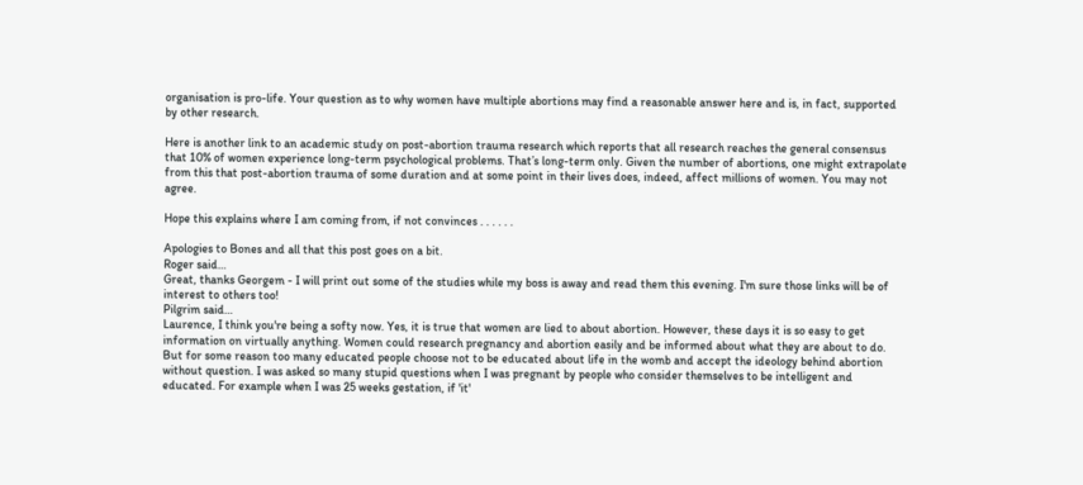organisation is pro-life. Your question as to why women have multiple abortions may find a reasonable answer here and is, in fact, supported by other research.

Here is another link to an academic study on post-abortion trauma research which reports that all research reaches the general consensus that 10% of women experience long-term psychological problems. That’s long-term only. Given the number of abortions, one might extrapolate from this that post-abortion trauma of some duration and at some point in their lives does, indeed, affect millions of women. You may not agree.

Hope this explains where I am coming from, if not convinces . . . . . .

Apologies to Bones and all that this post goes on a bit.
Roger said…
Great, thanks Georgem - I will print out some of the studies while my boss is away and read them this evening. I'm sure those links will be of interest to others too!
Pilgrim said…
Laurence, I think you're being a softy now. Yes, it is true that women are lied to about abortion. However, these days it is so easy to get information on virtually anything. Women could research pregnancy and abortion easily and be informed about what they are about to do. But for some reason too many educated people choose not to be educated about life in the womb and accept the ideology behind abortion without question. I was asked so many stupid questions when I was pregnant by people who consider themselves to be intelligent and educated. For example when I was 25 weeks gestation, if 'it'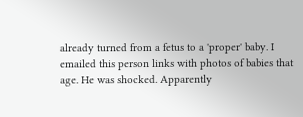already turned from a fetus to a 'proper' baby. I emailed this person links with photos of babies that age. He was shocked. Apparently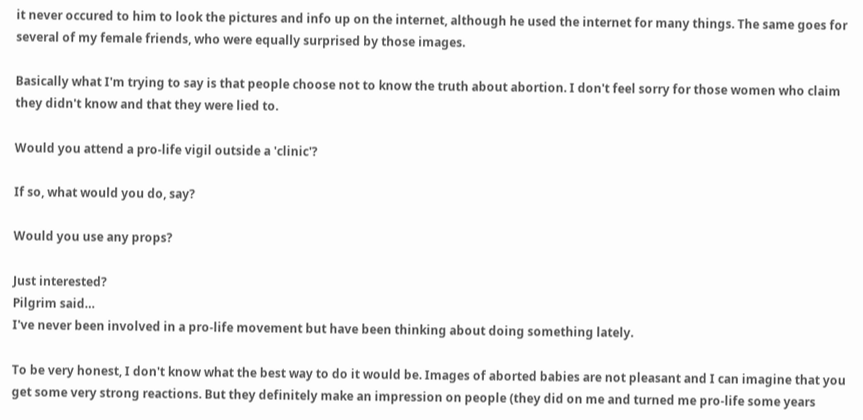it never occured to him to look the pictures and info up on the internet, although he used the internet for many things. The same goes for several of my female friends, who were equally surprised by those images.

Basically what I'm trying to say is that people choose not to know the truth about abortion. I don't feel sorry for those women who claim they didn't know and that they were lied to.

Would you attend a pro-life vigil outside a 'clinic'?

If so, what would you do, say?

Would you use any props?

Just interested?
Pilgrim said…
I've never been involved in a pro-life movement but have been thinking about doing something lately.

To be very honest, I don't know what the best way to do it would be. Images of aborted babies are not pleasant and I can imagine that you get some very strong reactions. But they definitely make an impression on people (they did on me and turned me pro-life some years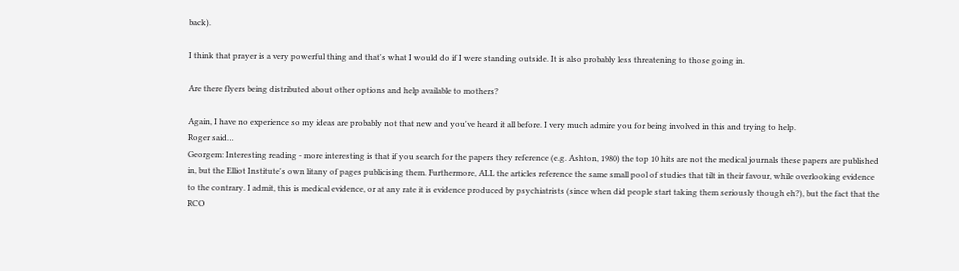back).

I think that prayer is a very powerful thing and that's what I would do if I were standing outside. It is also probably less threatening to those going in.

Are there flyers being distributed about other options and help available to mothers?

Again, I have no experience so my ideas are probably not that new and you've heard it all before. I very much admire you for being involved in this and trying to help.
Roger said…
Georgem: Interesting reading - more interesting is that if you search for the papers they reference (e.g. Ashton, 1980) the top 10 hits are not the medical journals these papers are published in, but the Elliot Institute's own litany of pages publicising them. Furthermore, ALL the articles reference the same small pool of studies that tilt in their favour, while overlooking evidence to the contrary. I admit, this is medical evidence, or at any rate it is evidence produced by psychiatrists (since when did people start taking them seriously though eh?), but the fact that the RCO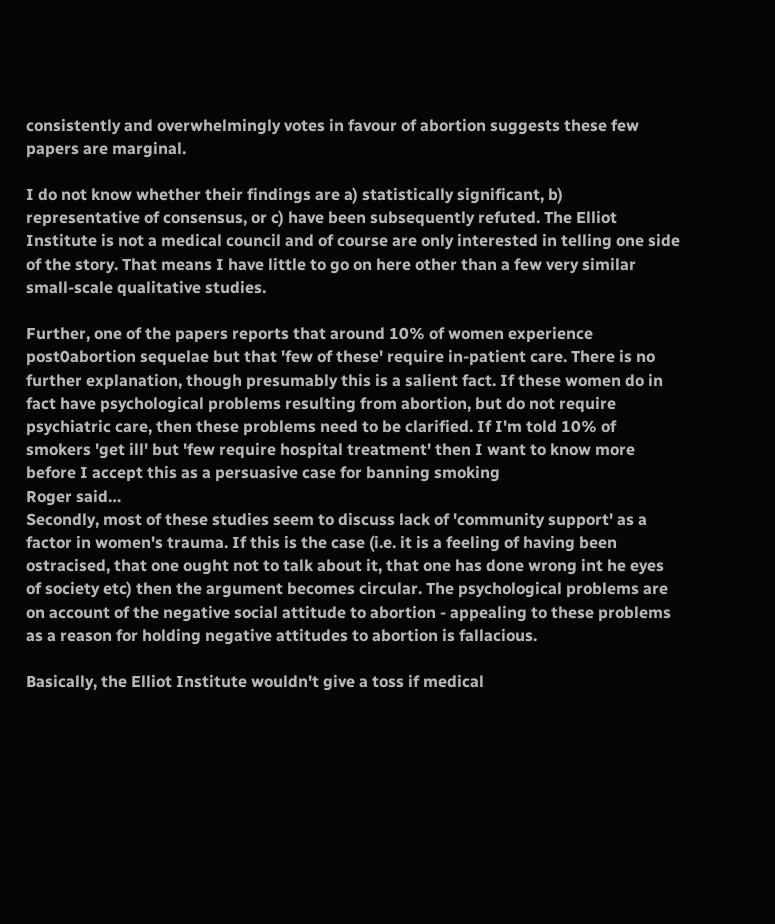consistently and overwhelmingly votes in favour of abortion suggests these few papers are marginal.

I do not know whether their findings are a) statistically significant, b) representative of consensus, or c) have been subsequently refuted. The Elliot Institute is not a medical council and of course are only interested in telling one side of the story. That means I have little to go on here other than a few very similar small-scale qualitative studies.

Further, one of the papers reports that around 10% of women experience post0abortion sequelae but that 'few of these' require in-patient care. There is no further explanation, though presumably this is a salient fact. If these women do in fact have psychological problems resulting from abortion, but do not require psychiatric care, then these problems need to be clarified. If I'm told 10% of smokers 'get ill' but 'few require hospital treatment' then I want to know more before I accept this as a persuasive case for banning smoking
Roger said…
Secondly, most of these studies seem to discuss lack of 'community support' as a factor in women's trauma. If this is the case (i.e. it is a feeling of having been ostracised, that one ought not to talk about it, that one has done wrong int he eyes of society etc) then the argument becomes circular. The psychological problems are on account of the negative social attitude to abortion - appealing to these problems as a reason for holding negative attitudes to abortion is fallacious.

Basically, the Elliot Institute wouldn't give a toss if medical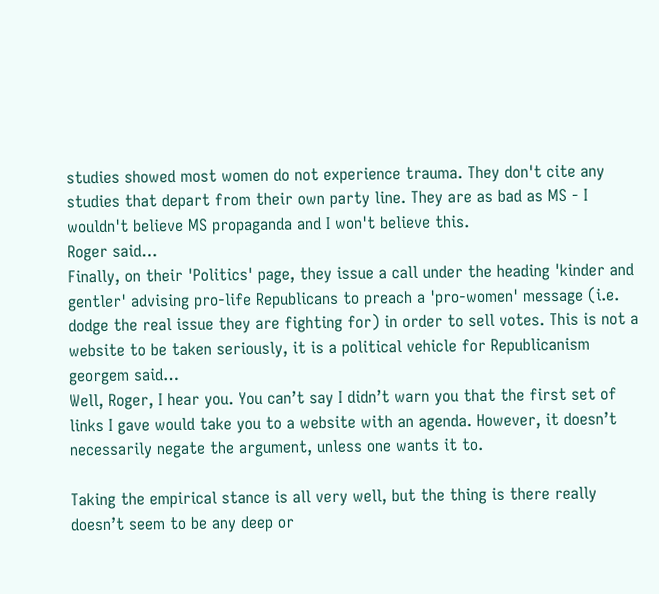studies showed most women do not experience trauma. They don't cite any studies that depart from their own party line. They are as bad as MS - I wouldn't believe MS propaganda and I won't believe this.
Roger said…
Finally, on their 'Politics' page, they issue a call under the heading 'kinder and gentler' advising pro-life Republicans to preach a 'pro-women' message (i.e. dodge the real issue they are fighting for) in order to sell votes. This is not a website to be taken seriously, it is a political vehicle for Republicanism
georgem said…
Well, Roger, I hear you. You can’t say I didn’t warn you that the first set of links I gave would take you to a website with an agenda. However, it doesn’t necessarily negate the argument, unless one wants it to.

Taking the empirical stance is all very well, but the thing is there really doesn’t seem to be any deep or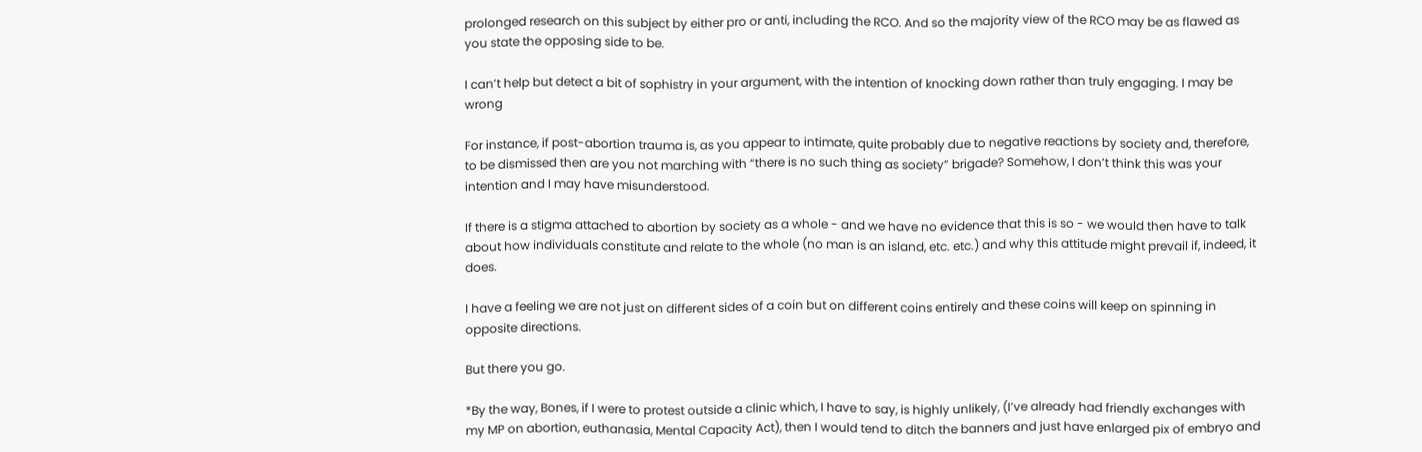prolonged research on this subject by either pro or anti, including the RCO. And so the majority view of the RCO may be as flawed as you state the opposing side to be.

I can’t help but detect a bit of sophistry in your argument, with the intention of knocking down rather than truly engaging. I may be wrong

For instance, if post-abortion trauma is, as you appear to intimate, quite probably due to negative reactions by society and, therefore, to be dismissed then are you not marching with “there is no such thing as society” brigade? Somehow, I don’t think this was your intention and I may have misunderstood.

If there is a stigma attached to abortion by society as a whole - and we have no evidence that this is so - we would then have to talk about how individuals constitute and relate to the whole (no man is an island, etc. etc.) and why this attitude might prevail if, indeed, it does.

I have a feeling we are not just on different sides of a coin but on different coins entirely and these coins will keep on spinning in opposite directions.

But there you go.

*By the way, Bones, if I were to protest outside a clinic which, I have to say, is highly unlikely, (I’ve already had friendly exchanges with my MP on abortion, euthanasia, Mental Capacity Act), then I would tend to ditch the banners and just have enlarged pix of embryo and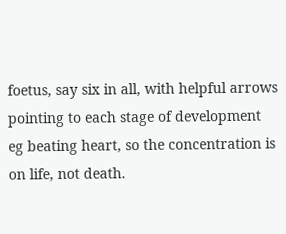foetus, say six in all, with helpful arrows pointing to each stage of development eg beating heart, so the concentration is on life, not death.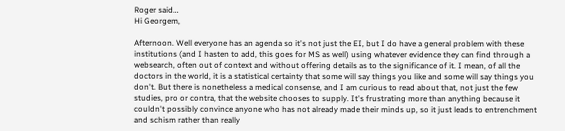Roger said…
Hi Georgem,

Afternoon. Well everyone has an agenda so it's not just the EI, but I do have a general problem with these institutions (and I hasten to add, this goes for MS as well) using whatever evidence they can find through a websearch, often out of context and without offering details as to the significance of it. I mean, of all the doctors in the world, it is a statistical certainty that some will say things you like and some will say things you don't. But there is nonetheless a medical consense, and I am curious to read about that, not just the few studies, pro or contra, that the website chooses to supply. It's frustrating more than anything because it couldn't possibly convince anyone who has not already made their minds up, so it just leads to entrenchment and schism rather than really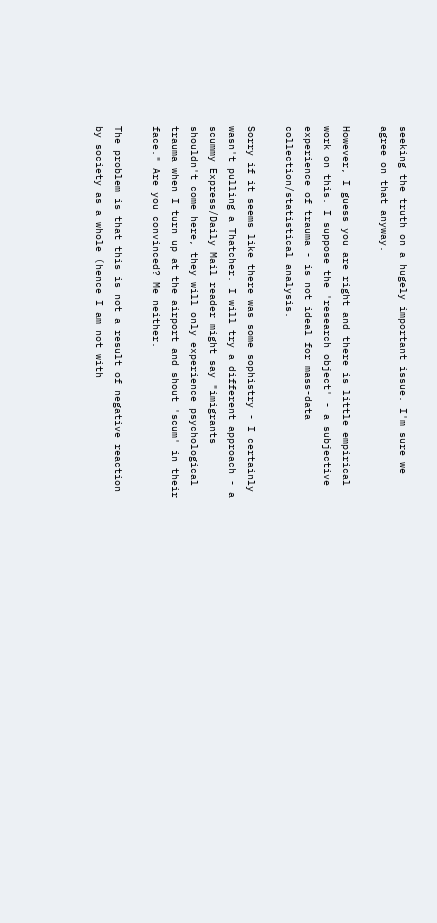seeking the truth on a hugely important issue. I'm sure we agree on that anyway.

However, I guess you are right and there is little empirical work on this. I suppose the 'research object' - a subjective experience of trauma - is not ideal for mass-data collection/statistical analysis.

Sorry if it seems like there was some sophistry - I certainly wasn't pulling a Thatcher. I will try a different approach - a scummy Express/Daily Mail reader might say "imigrants shouldn't come here, they will only experience psychological trauma when I turn up at the airport and shout 'scum' in their face." Are you convinced? Me neither.

The problem is that this is not a result of negative reaction by society as a whole (hence I am not with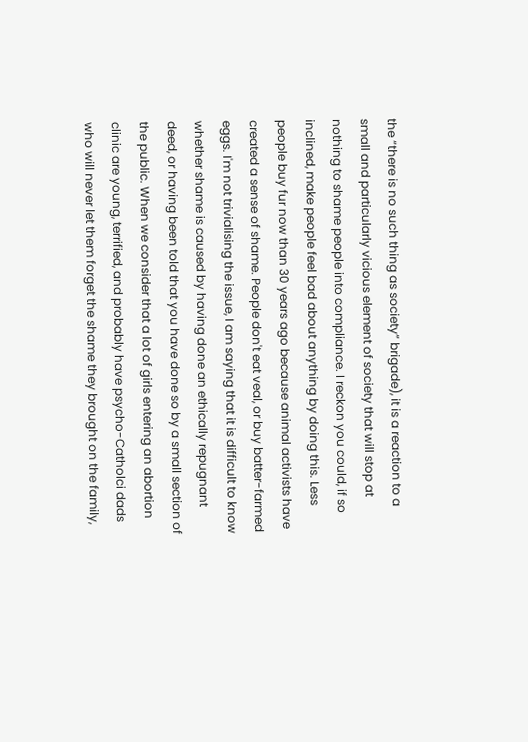the “there is no such thing as society” brigade), it is a reaction to a small and particularly vicious element of society that will stop at nothing to shame people into compliance. I reckon you could, if so inclined, make people feel bad about anything by doing this. Less people buy fur now than 30 years ago because animal activists have created a sense of shame. People don't eat veal, or buy batter-farmed eggs. I'm not trivialising the issue, I am saying that it is difficult to know whether shame is caused by having done an ethically repugnant deed, or having been told that you have done so by a small section of the public. When we consider that a lot of girls entering an abortion clinic are young, terrified, and probably have psycho-Catholci dads who will never let them forget the shame they brought on the family,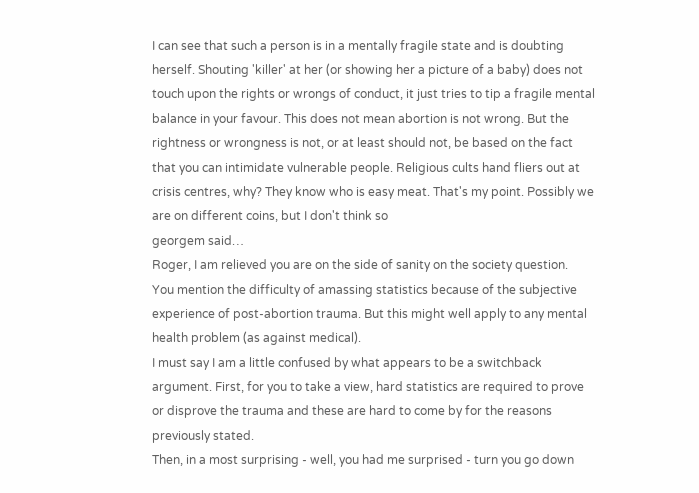I can see that such a person is in a mentally fragile state and is doubting herself. Shouting 'killer' at her (or showing her a picture of a baby) does not touch upon the rights or wrongs of conduct, it just tries to tip a fragile mental balance in your favour. This does not mean abortion is not wrong. But the rightness or wrongness is not, or at least should not, be based on the fact that you can intimidate vulnerable people. Religious cults hand fliers out at crisis centres, why? They know who is easy meat. That's my point. Possibly we are on different coins, but I don't think so
georgem said…
Roger, I am relieved you are on the side of sanity on the society question.
You mention the difficulty of amassing statistics because of the subjective experience of post-abortion trauma. But this might well apply to any mental health problem (as against medical).
I must say I am a little confused by what appears to be a switchback argument. First, for you to take a view, hard statistics are required to prove or disprove the trauma and these are hard to come by for the reasons previously stated.
Then, in a most surprising - well, you had me surprised - turn you go down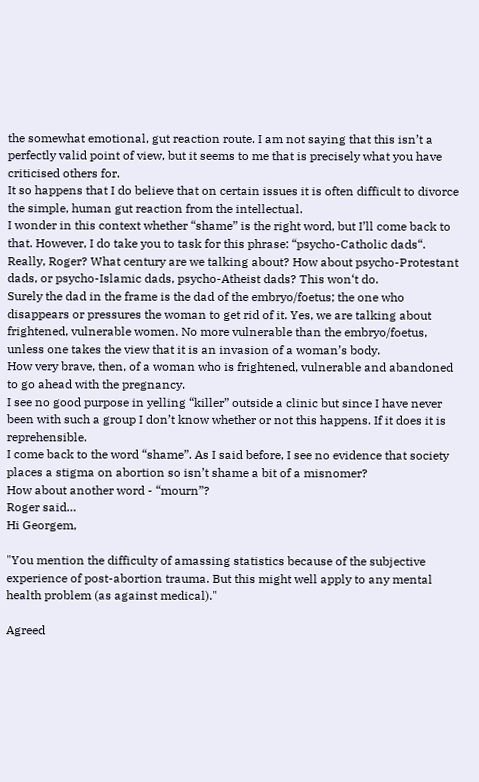the somewhat emotional, gut reaction route. I am not saying that this isn’t a perfectly valid point of view, but it seems to me that is precisely what you have criticised others for.
It so happens that I do believe that on certain issues it is often difficult to divorce the simple, human gut reaction from the intellectual.
I wonder in this context whether “shame” is the right word, but I’ll come back to that. However, I do take you to task for this phrase: “psycho-Catholic dads“. Really, Roger? What century are we talking about? How about psycho-Protestant dads, or psycho-Islamic dads, psycho-Atheist dads? This won‘t do.
Surely the dad in the frame is the dad of the embryo/foetus; the one who disappears or pressures the woman to get rid of it. Yes, we are talking about frightened, vulnerable women. No more vulnerable than the embryo/foetus, unless one takes the view that it is an invasion of a woman’s body.
How very brave, then, of a woman who is frightened, vulnerable and abandoned to go ahead with the pregnancy.
I see no good purpose in yelling “killer” outside a clinic but since I have never been with such a group I don’t know whether or not this happens. If it does it is reprehensible.
I come back to the word “shame”. As I said before, I see no evidence that society places a stigma on abortion so isn’t shame a bit of a misnomer?
How about another word - “mourn”?
Roger said…
Hi Georgem,

"You mention the difficulty of amassing statistics because of the subjective experience of post-abortion trauma. But this might well apply to any mental health problem (as against medical)."

Agreed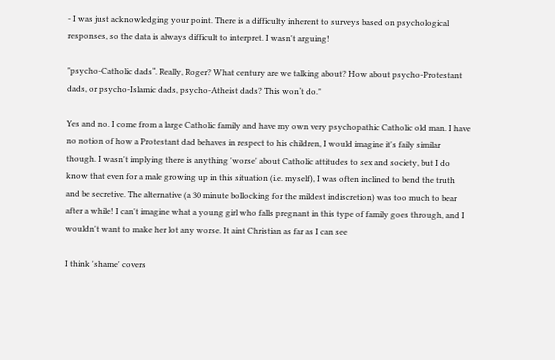- I was just acknowledging your point. There is a difficulty inherent to surveys based on psychological responses, so the data is always difficult to interpret. I wasn't arguing!

"psycho-Catholic dads“. Really, Roger? What century are we talking about? How about psycho-Protestant dads, or psycho-Islamic dads, psycho-Atheist dads? This won‘t do."

Yes and no. I come from a large Catholic family and have my own very psychopathic Catholic old man. I have no notion of how a Protestant dad behaves in respect to his children, I would imagine it's faily similar though. I wasn't implying there is anything 'worse' about Catholic attitudes to sex and society, but I do know that even for a male growing up in this situation (i.e. myself), I was often inclined to bend the truth and be secretive. The alternative (a 30 minute bollocking for the mildest indiscretion) was too much to bear after a while! I can't imagine what a young girl who falls pregnant in this type of family goes through, and I wouldn't want to make her lot any worse. It aint Christian as far as I can see

I think 'shame' covers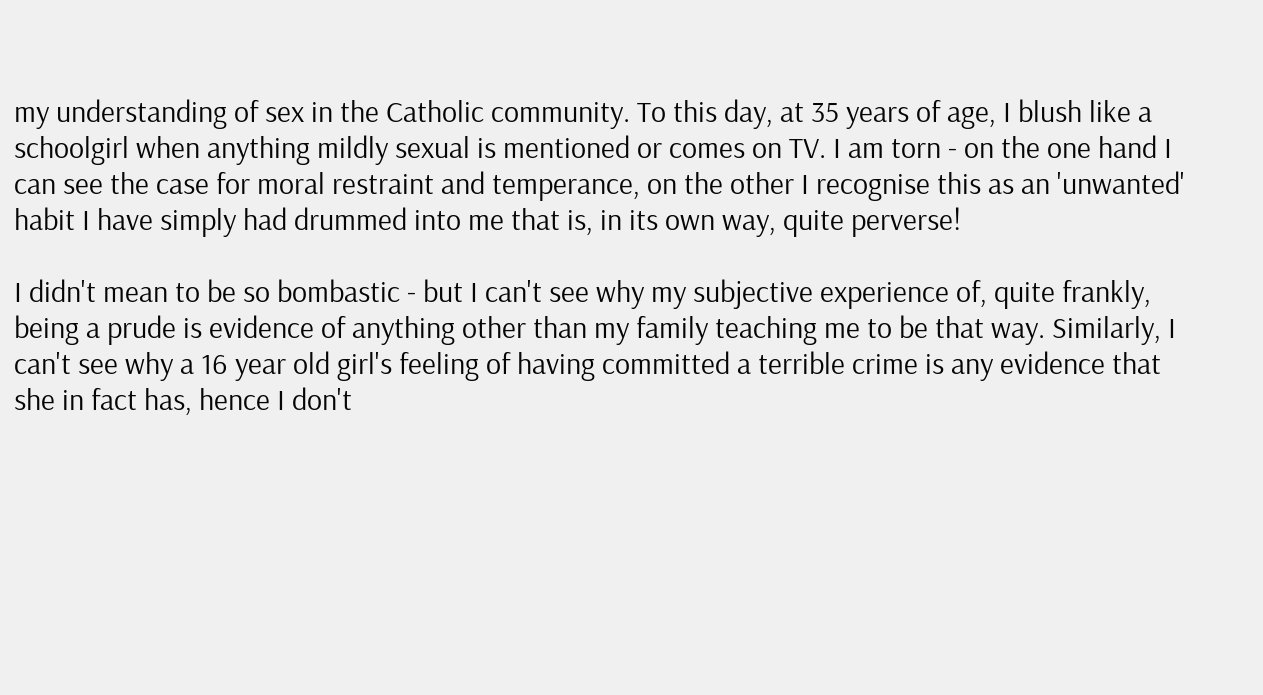my understanding of sex in the Catholic community. To this day, at 35 years of age, I blush like a schoolgirl when anything mildly sexual is mentioned or comes on TV. I am torn - on the one hand I can see the case for moral restraint and temperance, on the other I recognise this as an 'unwanted' habit I have simply had drummed into me that is, in its own way, quite perverse!

I didn't mean to be so bombastic - but I can't see why my subjective experience of, quite frankly, being a prude is evidence of anything other than my family teaching me to be that way. Similarly, I can't see why a 16 year old girl's feeling of having committed a terrible crime is any evidence that she in fact has, hence I don't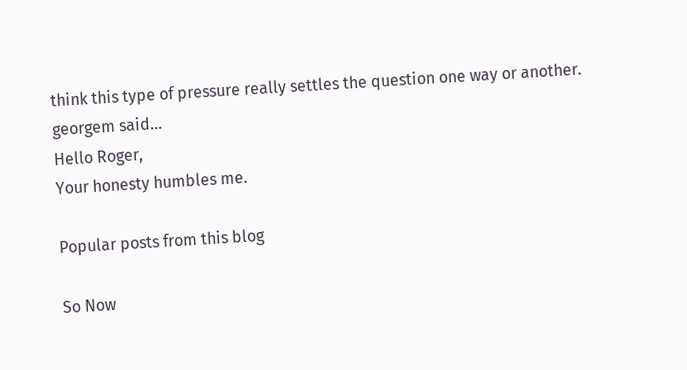think this type of pressure really settles the question one way or another.
georgem said…
Hello Roger,
Your honesty humbles me.

Popular posts from this blog

So Now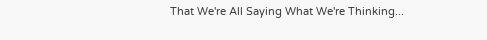That We're All Saying What We're Thinking...